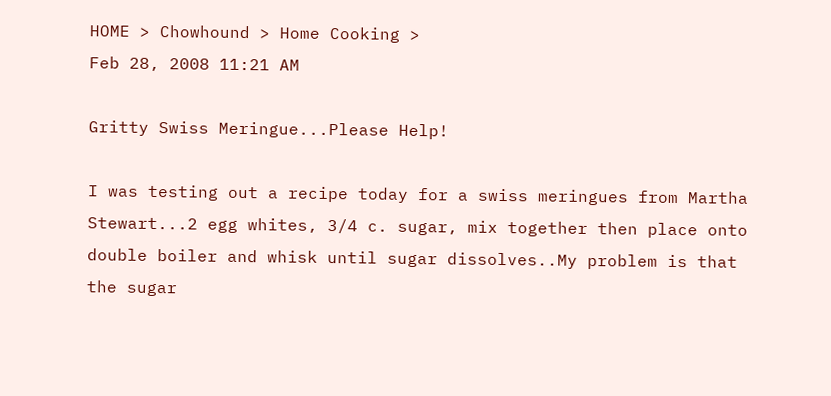HOME > Chowhound > Home Cooking >
Feb 28, 2008 11:21 AM

Gritty Swiss Meringue...Please Help!

I was testing out a recipe today for a swiss meringues from Martha Stewart...2 egg whites, 3/4 c. sugar, mix together then place onto double boiler and whisk until sugar dissolves..My problem is that the sugar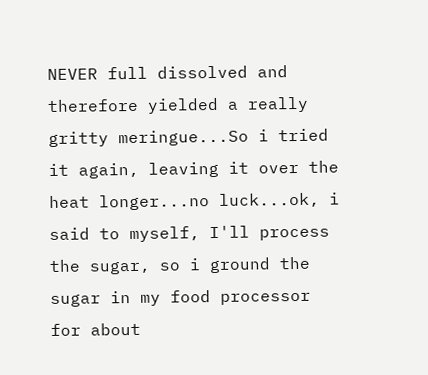NEVER full dissolved and therefore yielded a really gritty meringue...So i tried it again, leaving it over the heat longer...no luck...ok, i said to myself, I'll process the sugar, so i ground the sugar in my food processor for about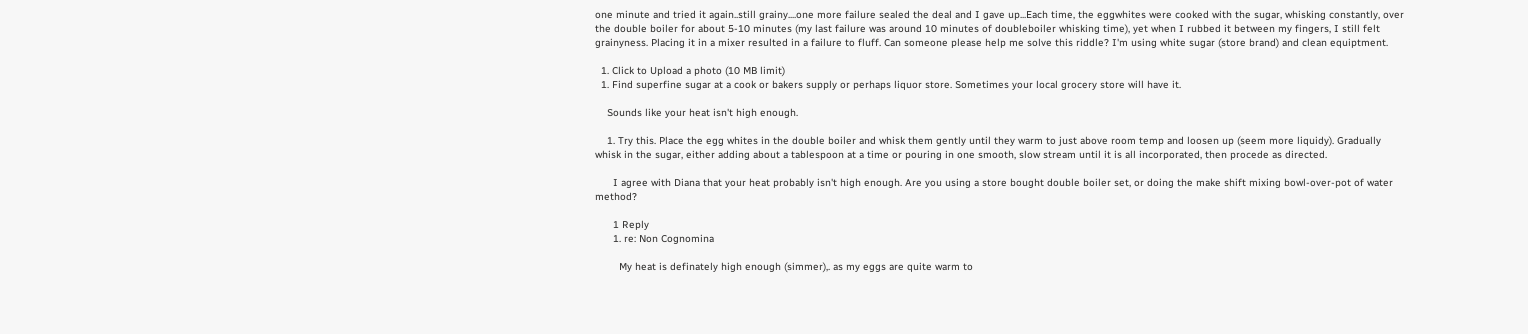one minute and tried it again..still grainy....one more failure sealed the deal and I gave up...Each time, the eggwhites were cooked with the sugar, whisking constantly, over the double boiler for about 5-10 minutes (my last failure was around 10 minutes of doubleboiler whisking time), yet when I rubbed it between my fingers, I still felt grainyness. Placing it in a mixer resulted in a failure to fluff. Can someone please help me solve this riddle? I'm using white sugar (store brand) and clean equiptment.

  1. Click to Upload a photo (10 MB limit)
  1. Find superfine sugar at a cook or bakers supply or perhaps liquor store. Sometimes your local grocery store will have it.

    Sounds like your heat isn't high enough.

    1. Try this. Place the egg whites in the double boiler and whisk them gently until they warm to just above room temp and loosen up (seem more liquidy). Gradually whisk in the sugar, either adding about a tablespoon at a time or pouring in one smooth, slow stream until it is all incorporated, then procede as directed.

      I agree with Diana that your heat probably isn't high enough. Are you using a store bought double boiler set, or doing the make shift mixing bowl-over-pot of water method?

      1 Reply
      1. re: Non Cognomina

        My heat is definately high enough (simmer),. as my eggs are quite warm to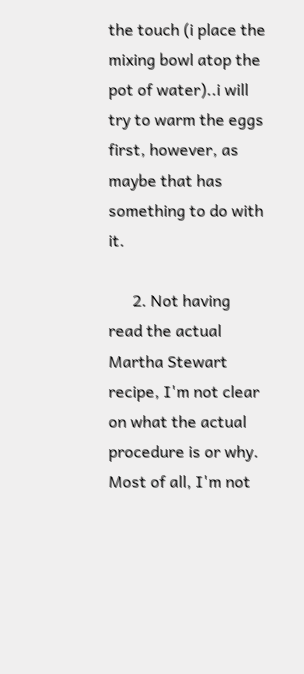the touch (i place the mixing bowl atop the pot of water)..i will try to warm the eggs first, however, as maybe that has something to do with it.

      2. Not having read the actual Martha Stewart recipe, I'm not clear on what the actual procedure is or why. Most of all, I'm not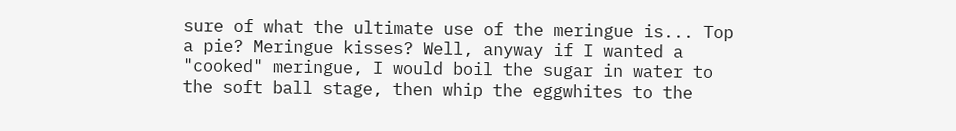sure of what the ultimate use of the meringue is... Top a pie? Meringue kisses? Well, anyway if I wanted a "cooked" meringue, I would boil the sugar in water to the soft ball stage, then whip the eggwhites to the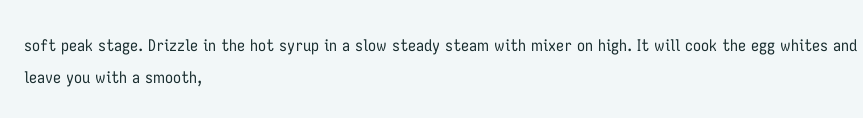soft peak stage. Drizzle in the hot syrup in a slow steady steam with mixer on high. It will cook the egg whites and leave you with a smooth,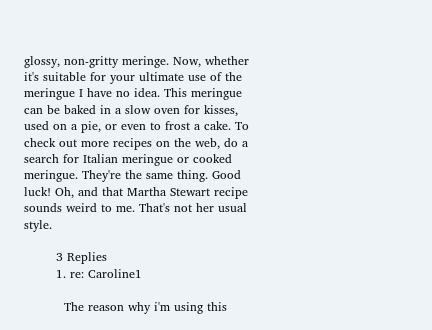glossy, non-gritty meringe. Now, whether it's suitable for your ultimate use of the meringue I have no idea. This meringue can be baked in a slow oven for kisses, used on a pie, or even to frost a cake. To check out more recipes on the web, do a search for Italian meringue or cooked meringue. They're the same thing. Good luck! Oh, and that Martha Stewart recipe sounds weird to me. That's not her usual style.

        3 Replies
        1. re: Caroline1

          The reason why i'm using this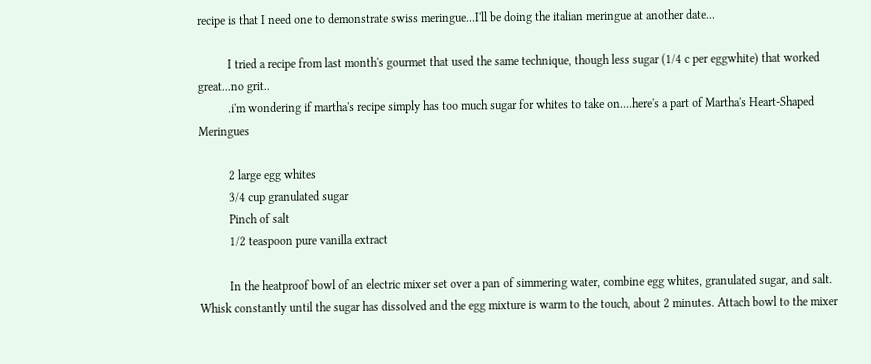recipe is that I need one to demonstrate swiss meringue...I'll be doing the italian meringue at another date...

          I tried a recipe from last month's gourmet that used the same technique, though less sugar (1/4 c per eggwhite) that worked great...no grit..
          .i'm wondering if martha's recipe simply has too much sugar for whites to take on....here's a part of Martha's Heart-Shaped Meringues

          2 large egg whites
          3/4 cup granulated sugar
          Pinch of salt
          1/2 teaspoon pure vanilla extract

          In the heatproof bowl of an electric mixer set over a pan of simmering water, combine egg whites, granulated sugar, and salt. Whisk constantly until the sugar has dissolved and the egg mixture is warm to the touch, about 2 minutes. Attach bowl to the mixer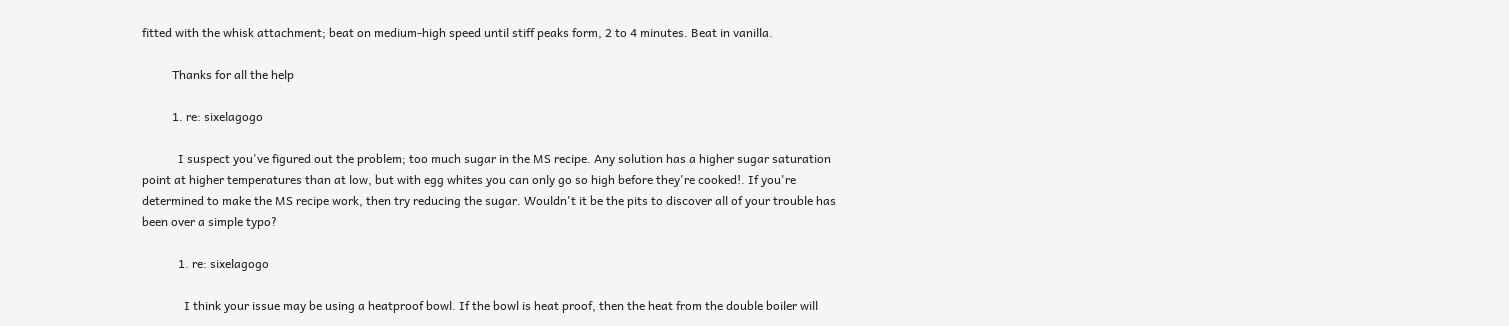fitted with the whisk attachment; beat on medium-high speed until stiff peaks form, 2 to 4 minutes. Beat in vanilla.

          Thanks for all the help

          1. re: sixelagogo

            I suspect you've figured out the problem; too much sugar in the MS recipe. Any solution has a higher sugar saturation point at higher temperatures than at low, but with egg whites you can only go so high before they're cooked!. If you're determined to make the MS recipe work, then try reducing the sugar. Wouldn't it be the pits to discover all of your trouble has been over a simple typo?

            1. re: sixelagogo

              I think your issue may be using a heatproof bowl. If the bowl is heat proof, then the heat from the double boiler will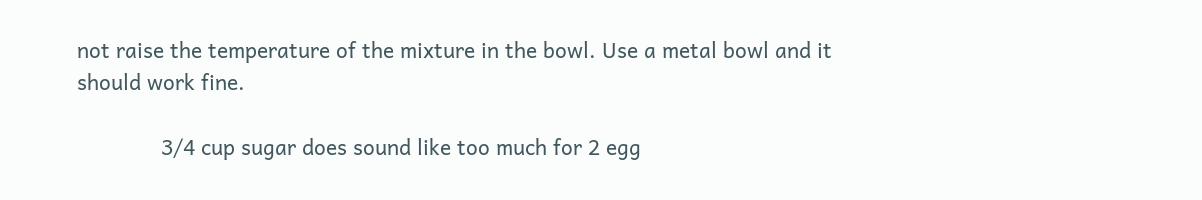not raise the temperature of the mixture in the bowl. Use a metal bowl and it should work fine.

              3/4 cup sugar does sound like too much for 2 egg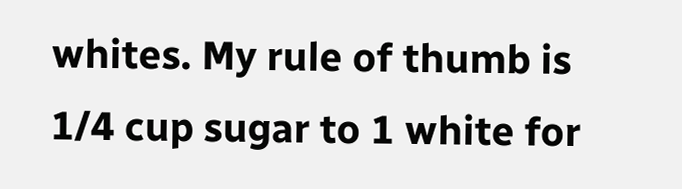whites. My rule of thumb is 1/4 cup sugar to 1 white for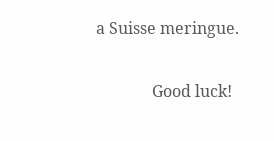a Suisse meringue.

              Good luck!